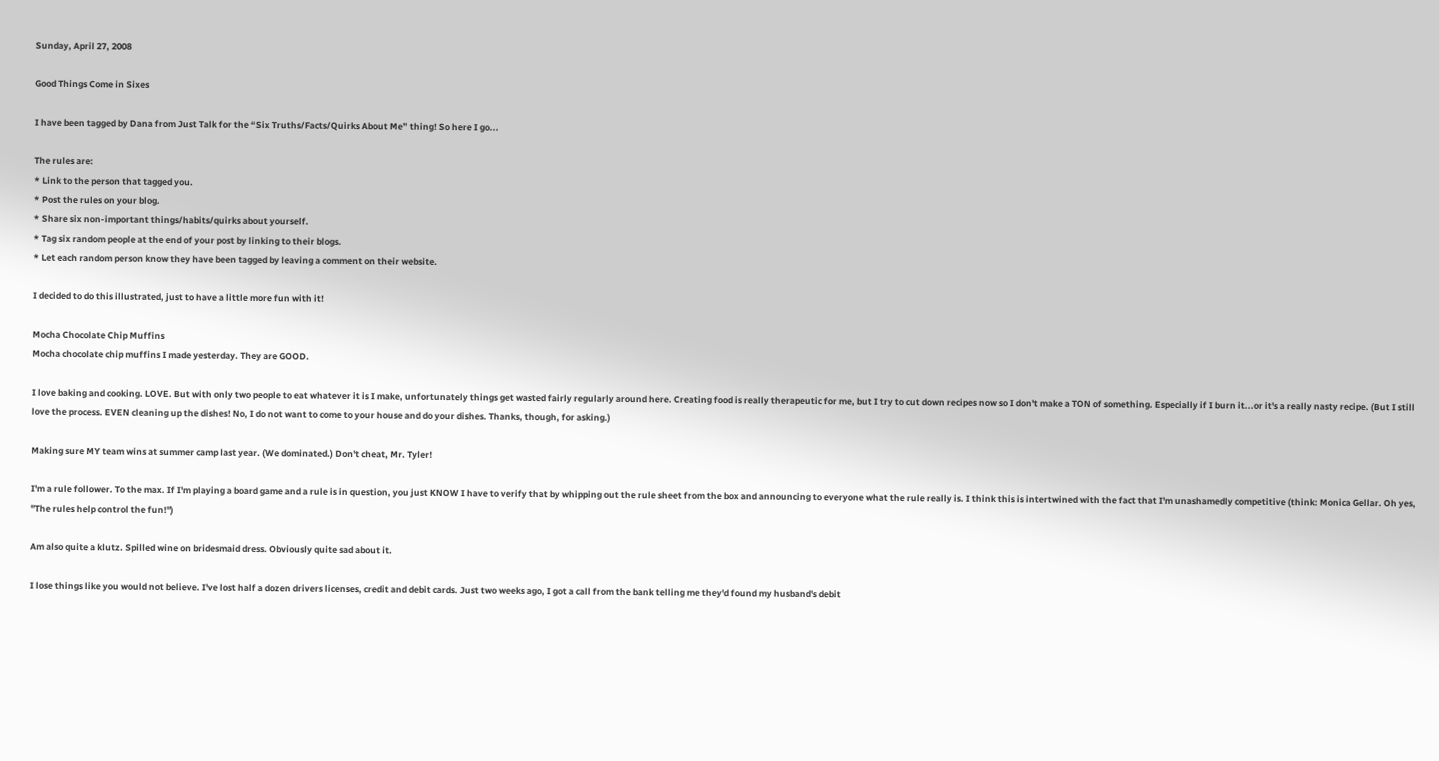Sunday, April 27, 2008

Good Things Come in Sixes

I have been tagged by Dana from Just Talk for the “Six Truths/Facts/Quirks About Me” thing! So here I go...

The rules are:
* Link to the person that tagged you.
* Post the rules on your blog.
* Share six non-important things/habits/quirks about yourself.
* Tag six random people at the end of your post by linking to their blogs.
* Let each random person know they have been tagged by leaving a comment on their website.

I decided to do this illustrated, just to have a little more fun with it!

Mocha Chocolate Chip Muffins
Mocha chocolate chip muffins I made yesterday. They are GOOD.

I love baking and cooking. LOVE. But with only two people to eat whatever it is I make, unfortunately things get wasted fairly regularly around here. Creating food is really therapeutic for me, but I try to cut down recipes now so I don't make a TON of something. Especially if I burn it...or it's a really nasty recipe. (But I still love the process. EVEN cleaning up the dishes! No, I do not want to come to your house and do your dishes. Thanks, though, for asking.)

Making sure MY team wins at summer camp last year. (We dominated.) Don't cheat, Mr. Tyler!

I'm a rule follower. To the max. If I'm playing a board game and a rule is in question, you just KNOW I have to verify that by whipping out the rule sheet from the box and announcing to everyone what the rule really is. I think this is intertwined with the fact that I'm unashamedly competitive (think: Monica Gellar. Oh yes, "The rules help control the fun!")

Am also quite a klutz. Spilled wine on bridesmaid dress. Obviously quite sad about it.

I lose things like you would not believe. I've lost half a dozen drivers licenses, credit and debit cards. Just two weeks ago, I got a call from the bank telling me they'd found my husband's debit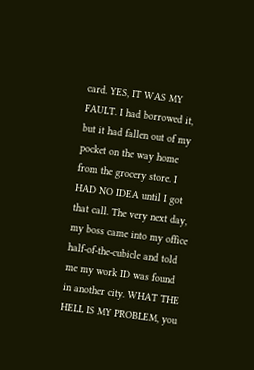card. YES, IT WAS MY FAULT. I had borrowed it, but it had fallen out of my pocket on the way home from the grocery store. I HAD NO IDEA until I got that call. The very next day, my boss came into my office half-of-the-cubicle and told me my work ID was found in another city. WHAT THE HELL IS MY PROBLEM, you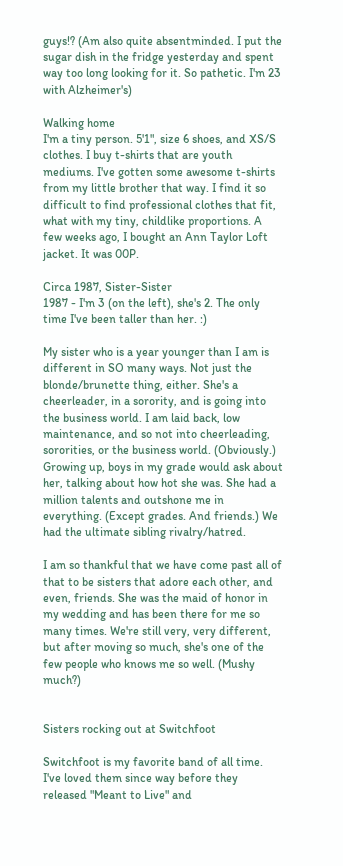guys!? (Am also quite absentminded. I put the sugar dish in the fridge yesterday and spent way too long looking for it. So pathetic. I'm 23 with Alzheimer's)

Walking home
I'm a tiny person. 5'1", size 6 shoes, and XS/S clothes. I buy t-shirts that are youth mediums. I've gotten some awesome t-shirts from my little brother that way. I find it so difficult to find professional clothes that fit, what with my tiny, childlike proportions. A few weeks ago, I bought an Ann Taylor Loft jacket. It was 00P.

Circa 1987, Sister-Sister
1987 - I'm 3 (on the left), she's 2. The only time I've been taller than her. :)

My sister who is a year younger than I am is different in SO many ways. Not just the blonde/brunette thing, either. She's a cheerleader, in a sorority, and is going into the business world. I am laid back, low maintenance, and so not into cheerleading, sororities, or the business world. (Obviously.) Growing up, boys in my grade would ask about her, talking about how hot she was. She had a million talents and outshone me in everything. (Except grades. And friends.) We had the ultimate sibling rivalry/hatred.

I am so thankful that we have come past all of that to be sisters that adore each other, and even, friends. She was the maid of honor in my wedding and has been there for me so many times. We're still very, very different, but after moving so much, she's one of the few people who knows me so well. (Mushy much?)


Sisters rocking out at Switchfoot

Switchfoot is my favorite band of all time. I've loved them since way before they released "Meant to Live" and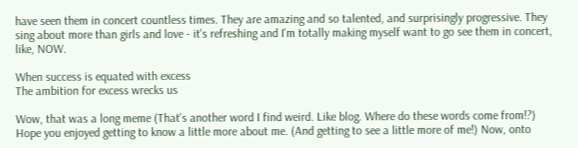have seen them in concert countless times. They are amazing and so talented, and surprisingly progressive. They sing about more than girls and love - it's refreshing and I'm totally making myself want to go see them in concert, like, NOW.

When success is equated with excess
The ambition for excess wrecks us

Wow, that was a long meme (That's another word I find weird. Like blog. Where do these words come from!?) Hope you enjoyed getting to know a little more about me. (And getting to see a little more of me!) Now, onto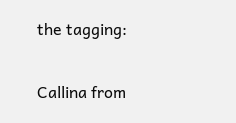the tagging:

Callina from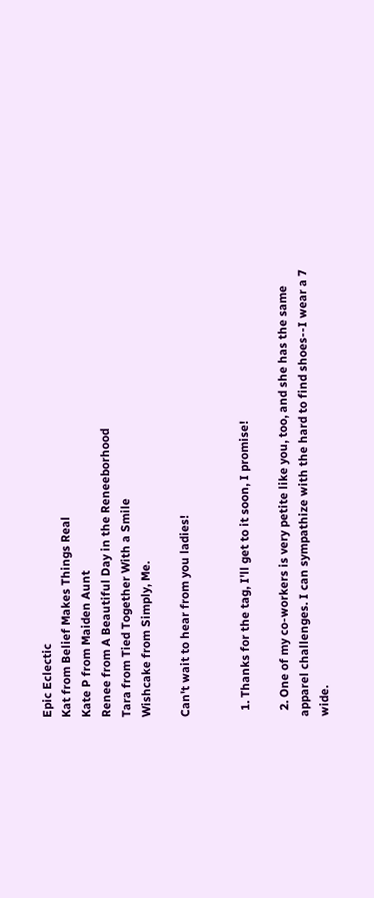Epic Eclectic
Kat from Belief Makes Things Real
Kate P from Maiden Aunt
Renee from A Beautiful Day in the Reneeborhood
Tara from Tied Together With a Smile
Wishcake from Simply, Me.

Can't wait to hear from you ladies!


  1. Thanks for the tag, I'll get to it soon, I promise!

  2. One of my co-workers is very petite like you, too, and she has the same apparel challenges. I can sympathize with the hard to find shoes--I wear a 7 wide.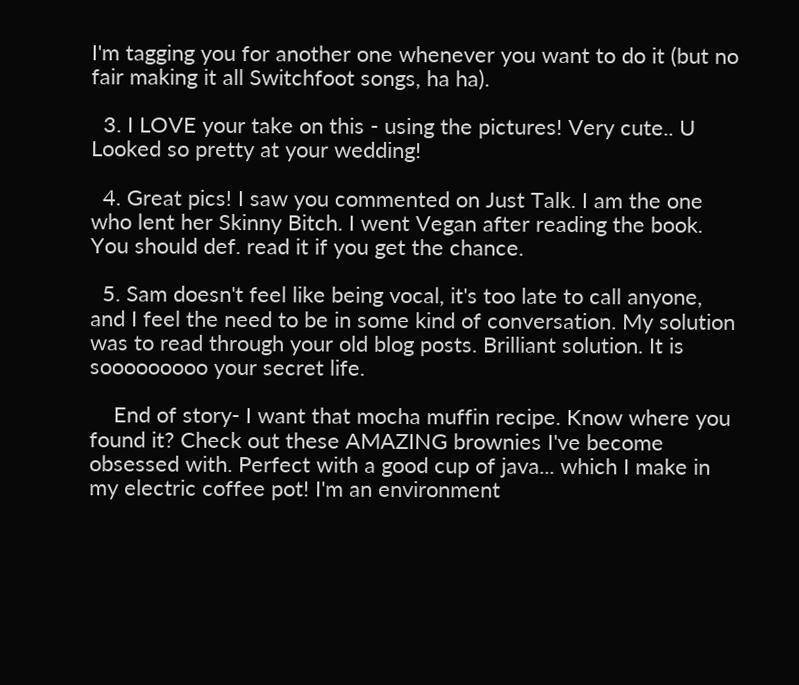I'm tagging you for another one whenever you want to do it (but no fair making it all Switchfoot songs, ha ha).

  3. I LOVE your take on this - using the pictures! Very cute.. U Looked so pretty at your wedding!

  4. Great pics! I saw you commented on Just Talk. I am the one who lent her Skinny Bitch. I went Vegan after reading the book. You should def. read it if you get the chance.

  5. Sam doesn't feel like being vocal, it's too late to call anyone, and I feel the need to be in some kind of conversation. My solution was to read through your old blog posts. Brilliant solution. It is sooooooooo your secret life.

    End of story- I want that mocha muffin recipe. Know where you found it? Check out these AMAZING brownies I've become obsessed with. Perfect with a good cup of java... which I make in my electric coffee pot! I'm an environment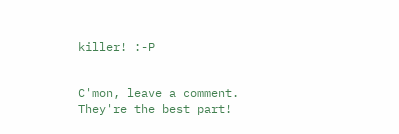killer! :-P


C'mon, leave a comment. They're the best part!